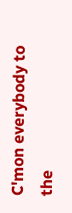C'mon everybody to the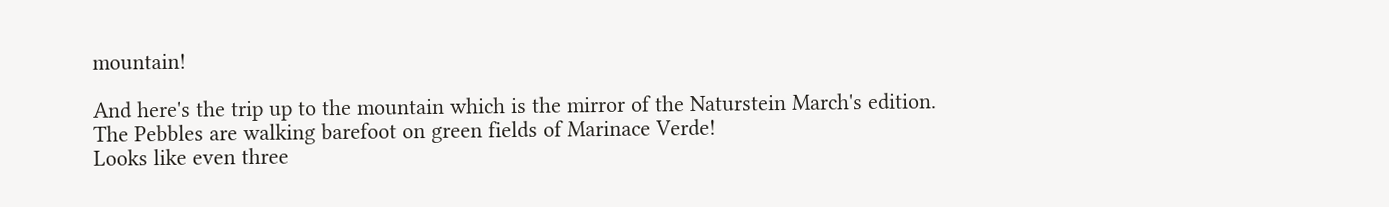mountain!

And here's the trip up to the mountain which is the mirror of the Naturstein March's edition.
The Pebbles are walking barefoot on green fields of Marinace Verde!
Looks like even three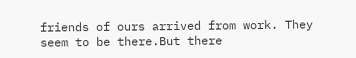friends of ours arrived from work. They seem to be there.But there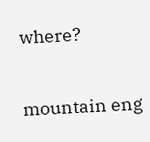where?

mountain eng